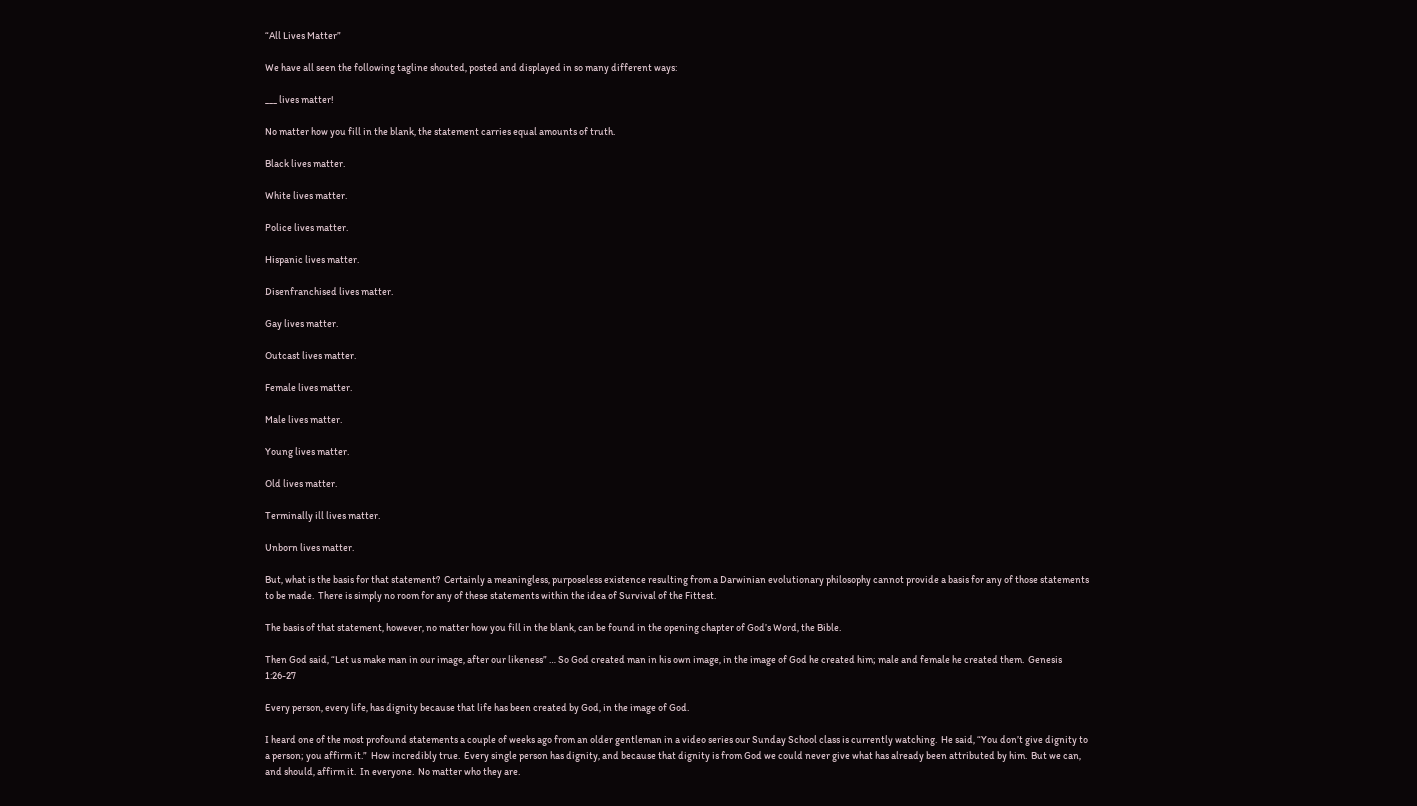“All Lives Matter”

We have all seen the following tagline shouted, posted and displayed in so many different ways:

___ lives matter!

No matter how you fill in the blank, the statement carries equal amounts of truth.

Black lives matter.

White lives matter.

Police lives matter.

Hispanic lives matter.

Disenfranchised lives matter.

Gay lives matter.

Outcast lives matter.

Female lives matter.

Male lives matter.

Young lives matter.

Old lives matter.

Terminally ill lives matter.

Unborn lives matter.

But, what is the basis for that statement?  Certainly a meaningless, purposeless existence resulting from a Darwinian evolutionary philosophy cannot provide a basis for any of those statements to be made.  There is simply no room for any of these statements within the idea of Survival of the Fittest.

The basis of that statement, however, no matter how you fill in the blank, can be found in the opening chapter of God’s Word, the Bible.

Then God said, “Let us make man in our image, after our likeness” … So God created man in his own image, in the image of God he created him; male and female he created them.  Genesis 1:26-27

Every person, every life, has dignity because that life has been created by God, in the image of God.

I heard one of the most profound statements a couple of weeks ago from an older gentleman in a video series our Sunday School class is currently watching.  He said, “You don’t give dignity to a person; you affirm it.”  How incredibly true.  Every single person has dignity, and because that dignity is from God we could never give what has already been attributed by him.  But we can, and should, affirm it.  In everyone.  No matter who they are.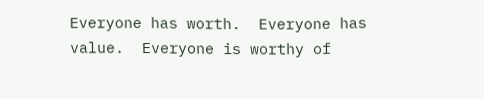Everyone has worth.  Everyone has value.  Everyone is worthy of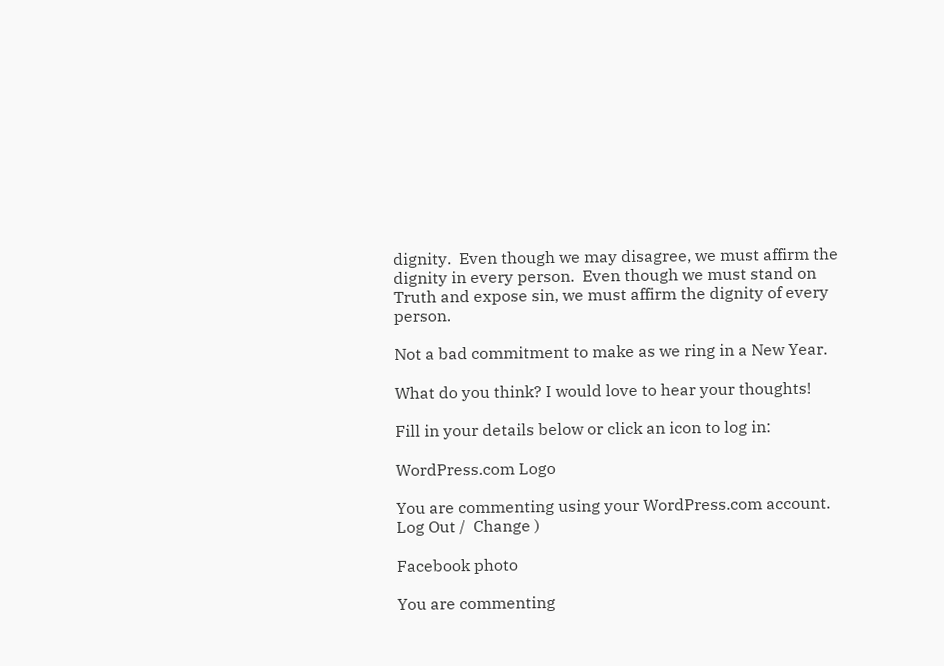dignity.  Even though we may disagree, we must affirm the dignity in every person.  Even though we must stand on Truth and expose sin, we must affirm the dignity of every person.

Not a bad commitment to make as we ring in a New Year.

What do you think? I would love to hear your thoughts!

Fill in your details below or click an icon to log in:

WordPress.com Logo

You are commenting using your WordPress.com account. Log Out /  Change )

Facebook photo

You are commenting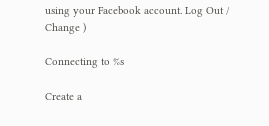using your Facebook account. Log Out /  Change )

Connecting to %s

Create a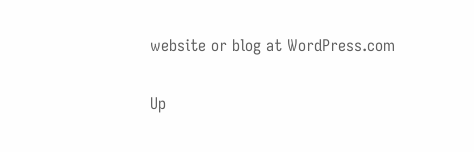website or blog at WordPress.com

Up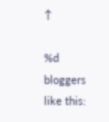↑

%d bloggers like this: